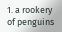1. a rookery of penguins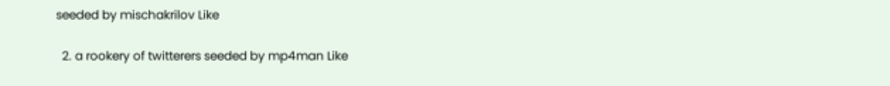seeded by mischakrilov Like

  2. a rookery of twitterers seeded by mp4man Like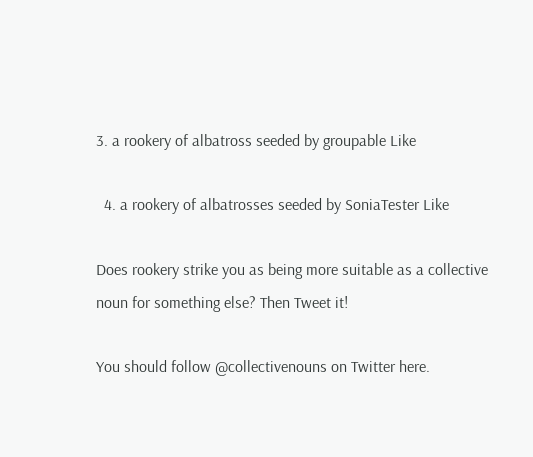3. a rookery of albatross seeded by groupable Like

  4. a rookery of albatrosses seeded by SoniaTester Like

Does rookery strike you as being more suitable as a collective noun for something else? Then Tweet it!

You should follow @collectivenouns on Twitter here.